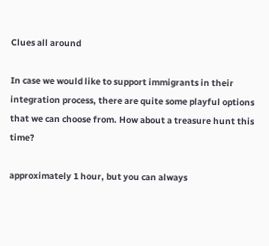Clues all around

In case we would like to support immigrants in their integration process, there are quite some playful options that we can choose from. How about a treasure hunt this time?

approximately 1 hour, but you can always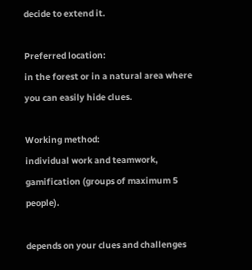decide to extend it.

Preferred location:
in the forest or in a natural area where you can easily hide clues.

Working method:
individual work and teamwork, gamification (groups of maximum 5 people).

depends on your clues and challenges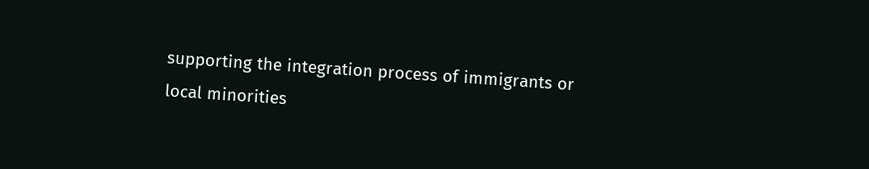supporting the integration process of immigrants or local minorities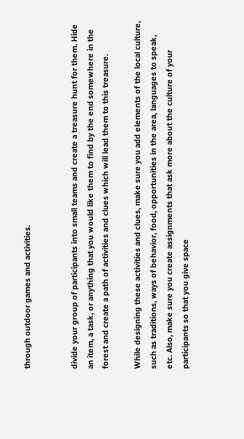through outdoor games and activities.


divide your group of participants into small teams and create a treasure hunt for them. Hide an item, a task, or anything that you would like them to find by the end somewhere in the forest and create a path of activities and clues which will lead them to this treasure.

While designing these activities and clues, make sure you add elements of the local culture, such as traditions, ways of behavior, food, opportunities in the area, languages to speak, etc. Also, make sure you create assignments that ask more about the culture of your participants so that you give space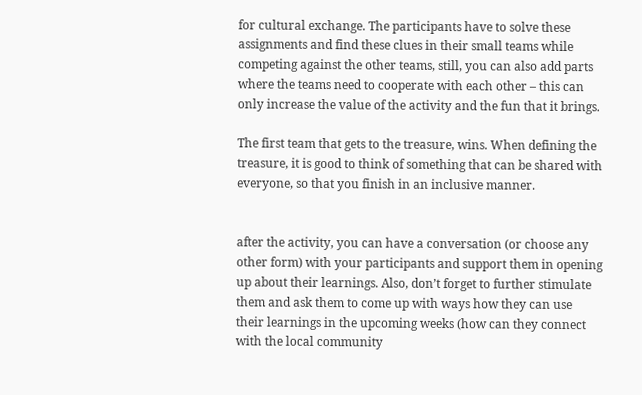for cultural exchange. The participants have to solve these assignments and find these clues in their small teams while competing against the other teams, still, you can also add parts where the teams need to cooperate with each other – this can only increase the value of the activity and the fun that it brings.

The first team that gets to the treasure, wins. When defining the treasure, it is good to think of something that can be shared with everyone, so that you finish in an inclusive manner.


after the activity, you can have a conversation (or choose any other form) with your participants and support them in opening up about their learnings. Also, don’t forget to further stimulate them and ask them to come up with ways how they can use their learnings in the upcoming weeks (how can they connect with the local community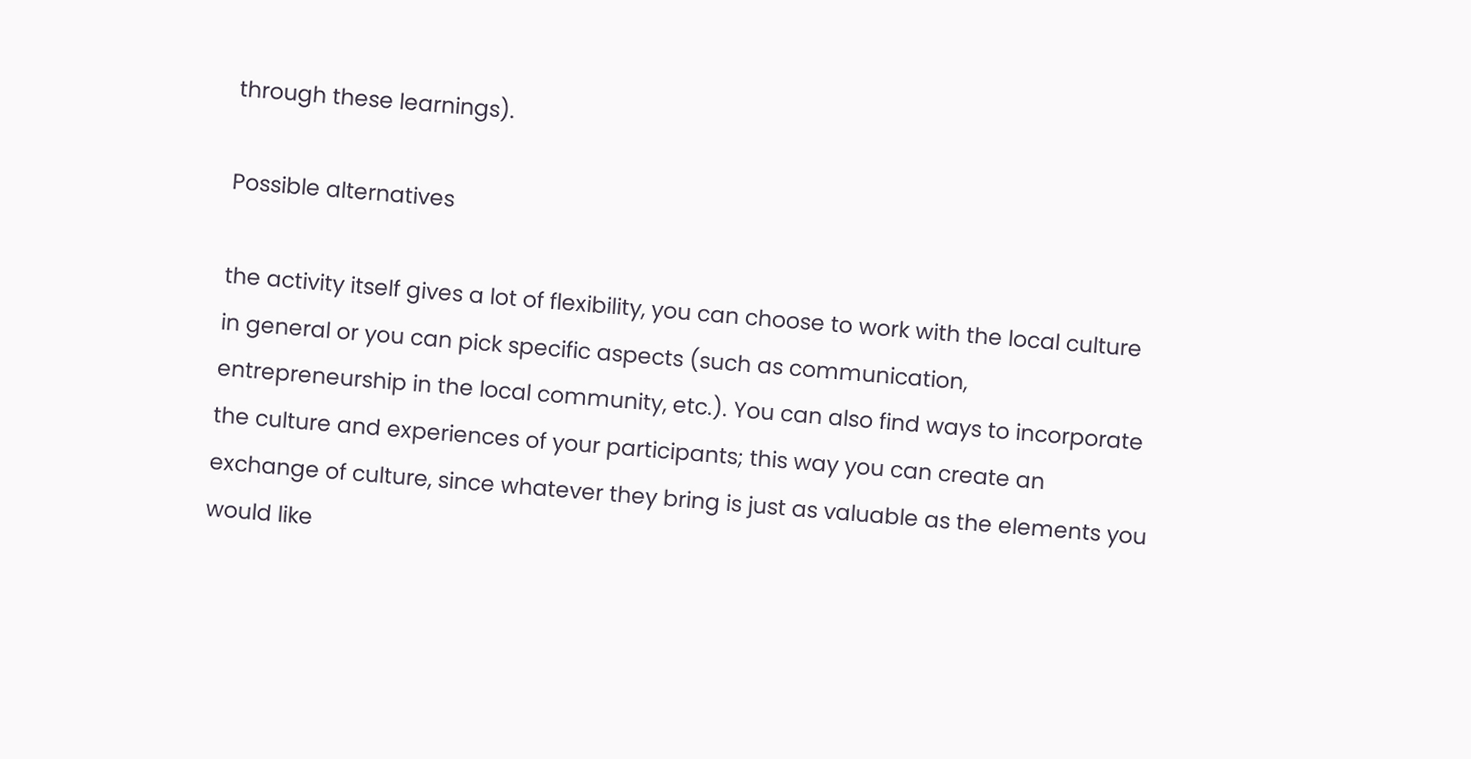through these learnings).

Possible alternatives

the activity itself gives a lot of flexibility, you can choose to work with the local culture in general or you can pick specific aspects (such as communication, entrepreneurship in the local community, etc.). You can also find ways to incorporate the culture and experiences of your participants; this way you can create an exchange of culture, since whatever they bring is just as valuable as the elements you would like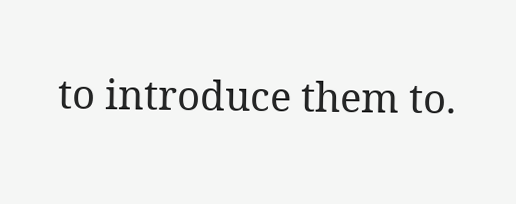to introduce them to.